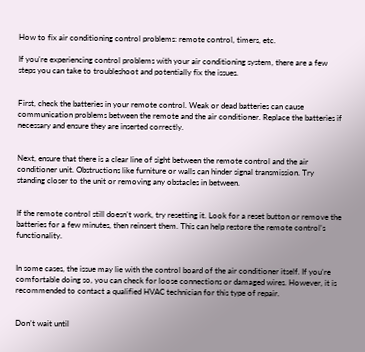How to fix air conditioning control problems: remote control, timers, etc.

If you’re experiencing control problems with your air conditioning system, there are a few steps you can take to troubleshoot and potentially fix the issues.


First, check the batteries in your remote control. Weak or dead batteries can cause communication problems between the remote and the air conditioner. Replace the batteries if necessary and ensure they are inserted correctly.


Next, ensure that there is a clear line of sight between the remote control and the air conditioner unit. Obstructions like furniture or walls can hinder signal transmission. Try standing closer to the unit or removing any obstacles in between.


If the remote control still doesn’t work, try resetting it. Look for a reset button or remove the batteries for a few minutes, then reinsert them. This can help restore the remote control’s functionality.


In some cases, the issue may lie with the control board of the air conditioner itself. If you’re comfortable doing so, you can check for loose connections or damaged wires. However, it is recommended to contact a qualified HVAC technician for this type of repair.


Don’t wait until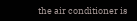the air conditioner is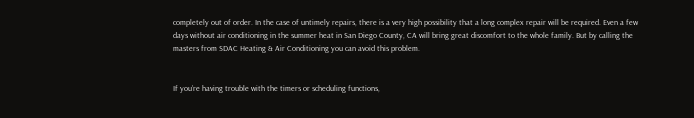completely out of order. In the case of untimely repairs, there is a very high possibility that a long complex repair will be required. Even a few days without air conditioning in the summer heat in San Diego County, CA will bring great discomfort to the whole family. But by calling the masters from SDAC Heating & Air Conditioning you can avoid this problem.


If you’re having trouble with the timers or scheduling functions,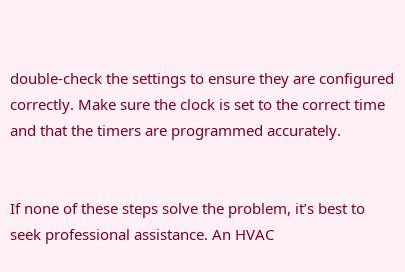double-check the settings to ensure they are configured correctly. Make sure the clock is set to the correct time and that the timers are programmed accurately.


If none of these steps solve the problem, it’s best to seek professional assistance. An HVAC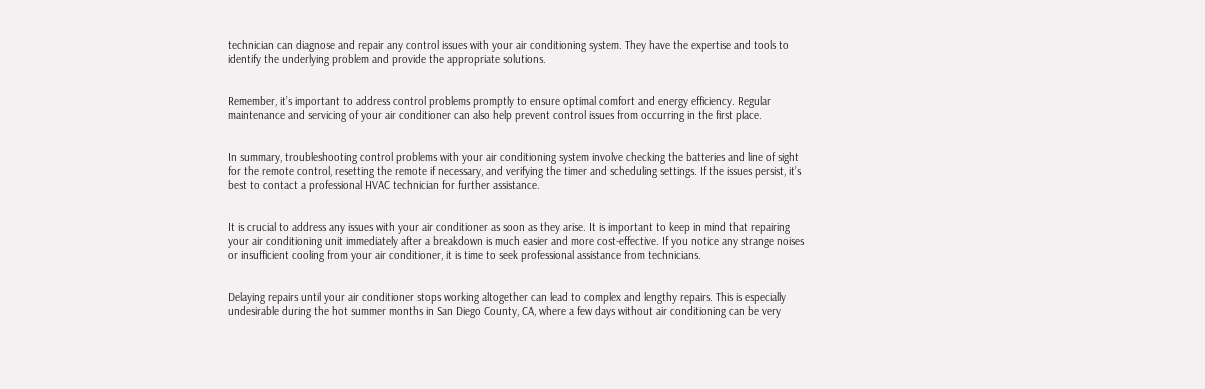technician can diagnose and repair any control issues with your air conditioning system. They have the expertise and tools to identify the underlying problem and provide the appropriate solutions.


Remember, it’s important to address control problems promptly to ensure optimal comfort and energy efficiency. Regular maintenance and servicing of your air conditioner can also help prevent control issues from occurring in the first place.


In summary, troubleshooting control problems with your air conditioning system involve checking the batteries and line of sight for the remote control, resetting the remote if necessary, and verifying the timer and scheduling settings. If the issues persist, it’s best to contact a professional HVAC technician for further assistance.


It is crucial to address any issues with your air conditioner as soon as they arise. It is important to keep in mind that repairing your air conditioning unit immediately after a breakdown is much easier and more cost-effective. If you notice any strange noises or insufficient cooling from your air conditioner, it is time to seek professional assistance from technicians.


Delaying repairs until your air conditioner stops working altogether can lead to complex and lengthy repairs. This is especially undesirable during the hot summer months in San Diego County, CA, where a few days without air conditioning can be very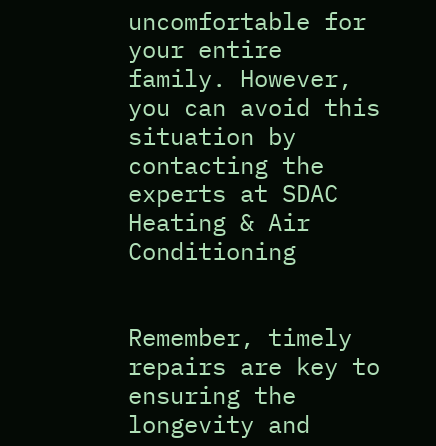uncomfortable for your entire family. However, you can avoid this situation by contacting the experts at SDAC Heating & Air Conditioning


Remember, timely repairs are key to ensuring the longevity and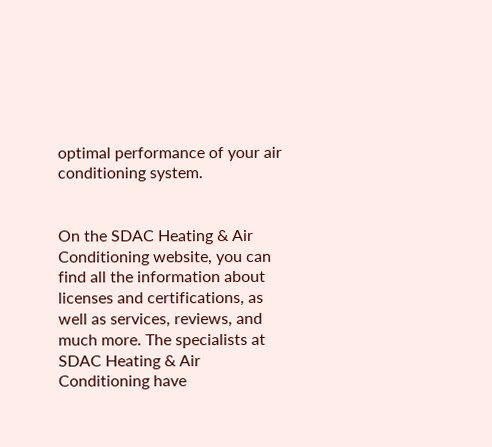optimal performance of your air conditioning system.


On the SDAC Heating & Air Conditioning website, you can find all the information about licenses and certifications, as well as services, reviews, and much more. The specialists at SDAC Heating & Air Conditioning have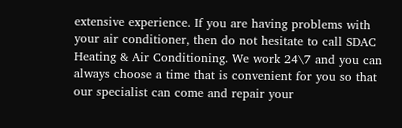extensive experience. If you are having problems with your air conditioner, then do not hesitate to call SDAC Heating & Air Conditioning. We work 24\7 and you can always choose a time that is convenient for you so that our specialist can come and repair your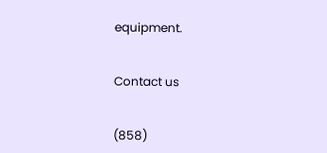equipment.


Contact us


(858)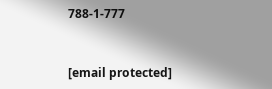788-1-777


[email protected]